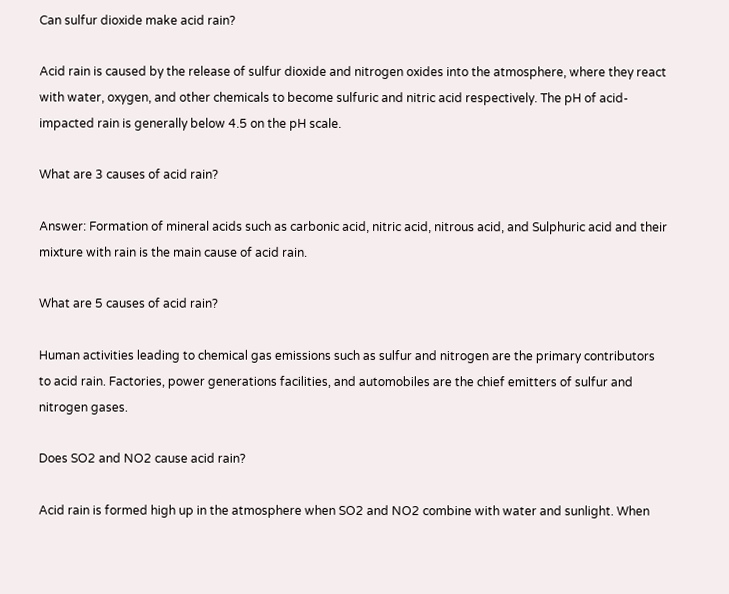Can sulfur dioxide make acid rain?

Acid rain is caused by the release of sulfur dioxide and nitrogen oxides into the atmosphere, where they react with water, oxygen, and other chemicals to become sulfuric and nitric acid respectively. The pH of acid-impacted rain is generally below 4.5 on the pH scale.

What are 3 causes of acid rain?

Answer: Formation of mineral acids such as carbonic acid, nitric acid, nitrous acid, and Sulphuric acid and their mixture with rain is the main cause of acid rain.

What are 5 causes of acid rain?

Human activities leading to chemical gas emissions such as sulfur and nitrogen are the primary contributors to acid rain. Factories, power generations facilities, and automobiles are the chief emitters of sulfur and nitrogen gases.

Does SO2 and NO2 cause acid rain?

Acid rain is formed high up in the atmosphere when SO2 and NO2 combine with water and sunlight. When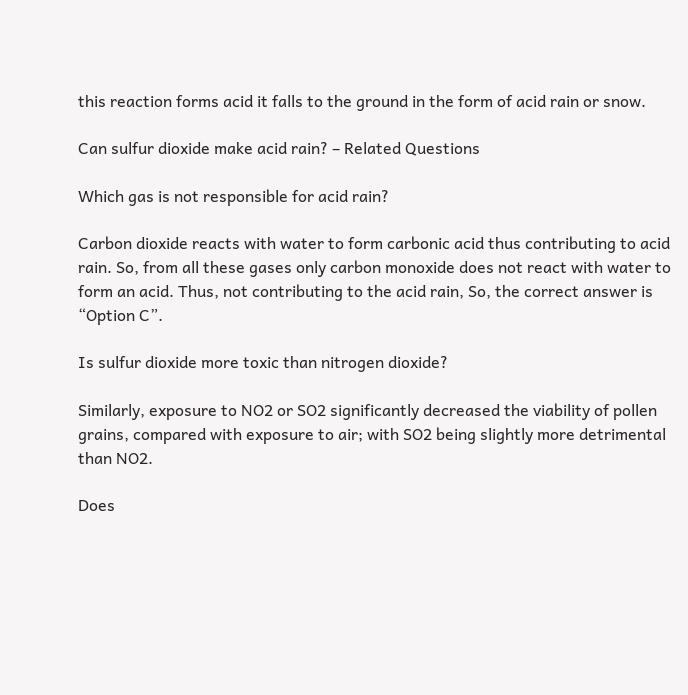this reaction forms acid it falls to the ground in the form of acid rain or snow.

Can sulfur dioxide make acid rain? – Related Questions

Which gas is not responsible for acid rain?

Carbon dioxide reacts with water to form carbonic acid thus contributing to acid rain. So, from all these gases only carbon monoxide does not react with water to form an acid. Thus, not contributing to the acid rain, So, the correct answer is “Option C”.

Is sulfur dioxide more toxic than nitrogen dioxide?

Similarly, exposure to NO2 or SO2 significantly decreased the viability of pollen grains, compared with exposure to air; with SO2 being slightly more detrimental than NO2.

Does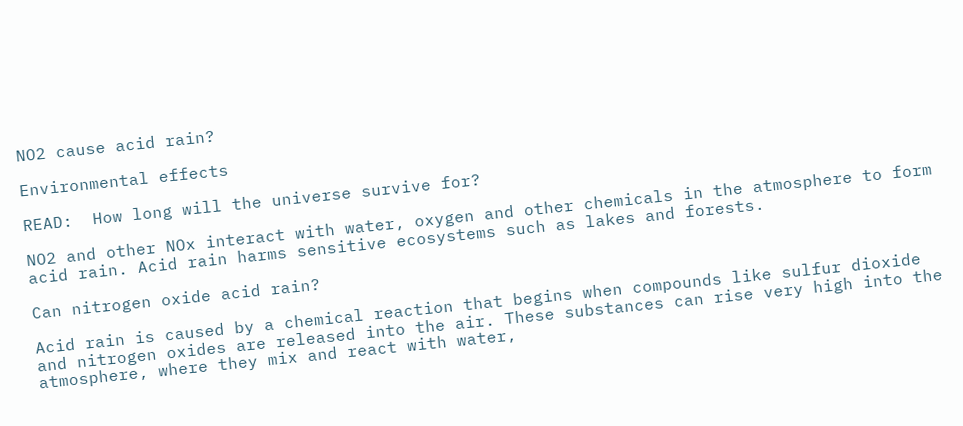NO2 cause acid rain?

Environmental effects

READ:  How long will the universe survive for?

NO2 and other NOx interact with water, oxygen and other chemicals in the atmosphere to form acid rain. Acid rain harms sensitive ecosystems such as lakes and forests.

Can nitrogen oxide acid rain?

Acid rain is caused by a chemical reaction that begins when compounds like sulfur dioxide and nitrogen oxides are released into the air. These substances can rise very high into the atmosphere, where they mix and react with water,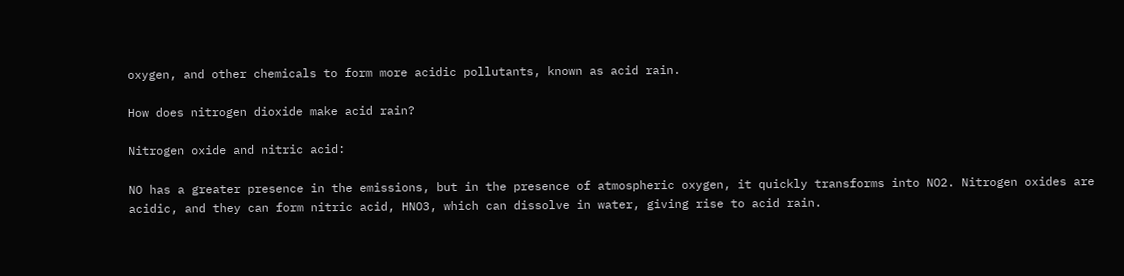oxygen, and other chemicals to form more acidic pollutants, known as acid rain.

How does nitrogen dioxide make acid rain?

Nitrogen oxide and nitric acid:

NO has a greater presence in the emissions, but in the presence of atmospheric oxygen, it quickly transforms into NO2. Nitrogen oxides are acidic, and they can form nitric acid, HNO3, which can dissolve in water, giving rise to acid rain.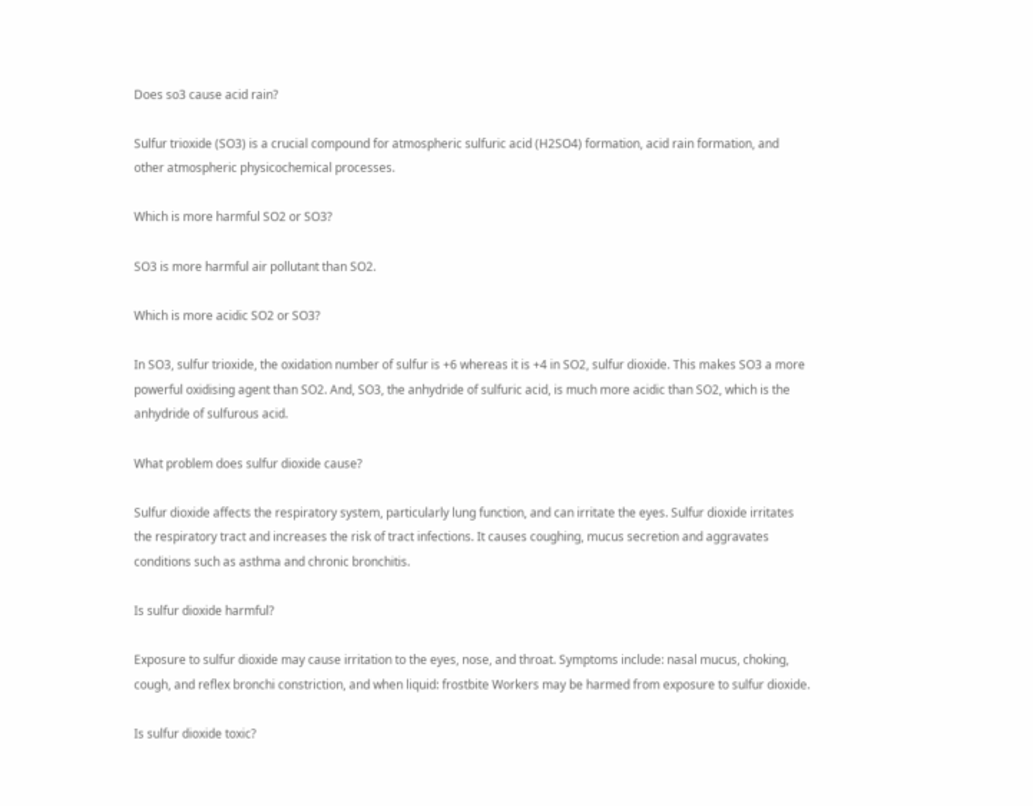Does so3 cause acid rain?

Sulfur trioxide (SO3) is a crucial compound for atmospheric sulfuric acid (H2SO4) formation, acid rain formation, and other atmospheric physicochemical processes.

Which is more harmful SO2 or SO3?

SO3 is more harmful air pollutant than SO2.

Which is more acidic SO2 or SO3?

In SO3, sulfur trioxide, the oxidation number of sulfur is +6 whereas it is +4 in SO2, sulfur dioxide. This makes SO3 a more powerful oxidising agent than SO2. And, SO3, the anhydride of sulfuric acid, is much more acidic than SO2, which is the anhydride of sulfurous acid.

What problem does sulfur dioxide cause?

Sulfur dioxide affects the respiratory system, particularly lung function, and can irritate the eyes. Sulfur dioxide irritates the respiratory tract and increases the risk of tract infections. It causes coughing, mucus secretion and aggravates conditions such as asthma and chronic bronchitis.

Is sulfur dioxide harmful?

Exposure to sulfur dioxide may cause irritation to the eyes, nose, and throat. Symptoms include: nasal mucus, choking, cough, and reflex bronchi constriction, and when liquid: frostbite Workers may be harmed from exposure to sulfur dioxide.

Is sulfur dioxide toxic?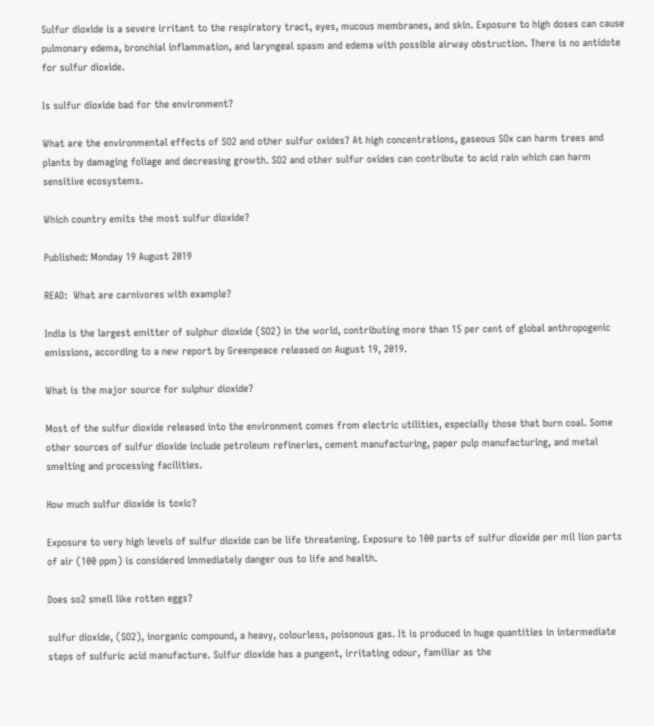Sulfur dioxide is a severe irritant to the respiratory tract, eyes, mucous membranes, and skin. Exposure to high doses can cause pulmonary edema, bronchial inflammation, and laryngeal spasm and edema with possible airway obstruction. There is no antidote for sulfur dioxide.

Is sulfur dioxide bad for the environment?

What are the environmental effects of SO2 and other sulfur oxides? At high concentrations, gaseous SOx can harm trees and plants by damaging foliage and decreasing growth. SO2 and other sulfur oxides can contribute to acid rain which can harm sensitive ecosystems.

Which country emits the most sulfur dioxide?

Published: Monday 19 August 2019

READ:  What are carnivores with example?

India is the largest emitter of sulphur dioxide (SO2) in the world, contributing more than 15 per cent of global anthropogenic emissions, according to a new report by Greenpeace released on August 19, 2019.

What is the major source for sulphur dioxide?

Most of the sulfur dioxide released into the environment comes from electric utilities, especially those that burn coal. Some other sources of sulfur dioxide include petroleum refineries, cement manufacturing, paper pulp manufacturing, and metal smelting and processing facilities.

How much sulfur dioxide is toxic?

Exposure to very high levels of sulfur dioxide can be life threatening. Exposure to 100 parts of sulfur dioxide per mil lion parts of air (100 ppm) is considered immediately danger ous to life and health.

Does so2 smell like rotten eggs?

sulfur dioxide, (SO2), inorganic compound, a heavy, colourless, poisonous gas. It is produced in huge quantities in intermediate steps of sulfuric acid manufacture. Sulfur dioxide has a pungent, irritating odour, familiar as the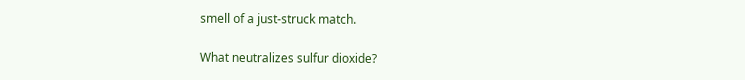smell of a just-struck match.

What neutralizes sulfur dioxide?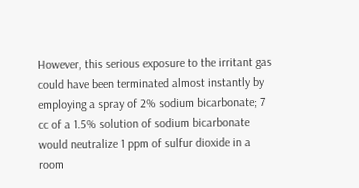However, this serious exposure to the irritant gas could have been terminated almost instantly by employing a spray of 2% sodium bicarbonate; 7 cc of a 1.5% solution of sodium bicarbonate would neutralize 1 ppm of sulfur dioxide in a room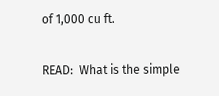of 1,000 cu ft.


READ:  What is the simple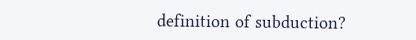definition of subduction?